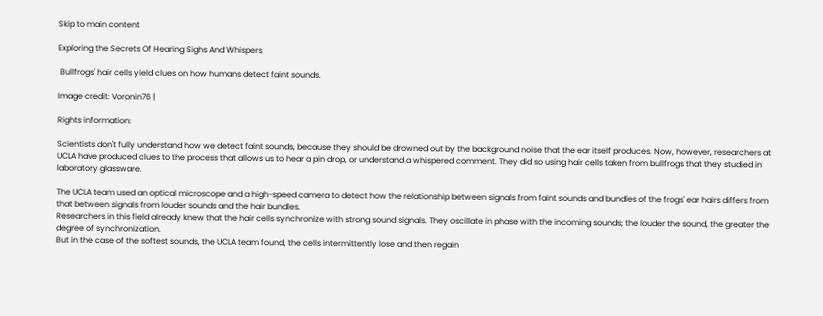Skip to main content

Exploring the Secrets Of Hearing Sighs And Whispers

 Bullfrogs' hair cells yield clues on how humans detect faint sounds.

Image credit: Voronin76 |

Rights information:

Scientists don't fully understand how we detect faint sounds, because they should be drowned out by the background noise that the ear itself produces. Now, however, researchers at UCLA have produced clues to the process that allows us to hear a pin drop, or understand a whispered comment. They did so using hair cells taken from bullfrogs that they studied in laboratory glassware.

The UCLA team used an optical microscope and a high-speed camera to detect how the relationship between signals from faint sounds and bundles of the frogs' ear hairs differs from that between signals from louder sounds and the hair bundles.
Researchers in this field already knew that the hair cells synchronize with strong sound signals. They oscillate in phase with the incoming sounds; the louder the sound, the greater the degree of synchronization.
But in the case of the softest sounds, the UCLA team found, the cells intermittently lose and then regain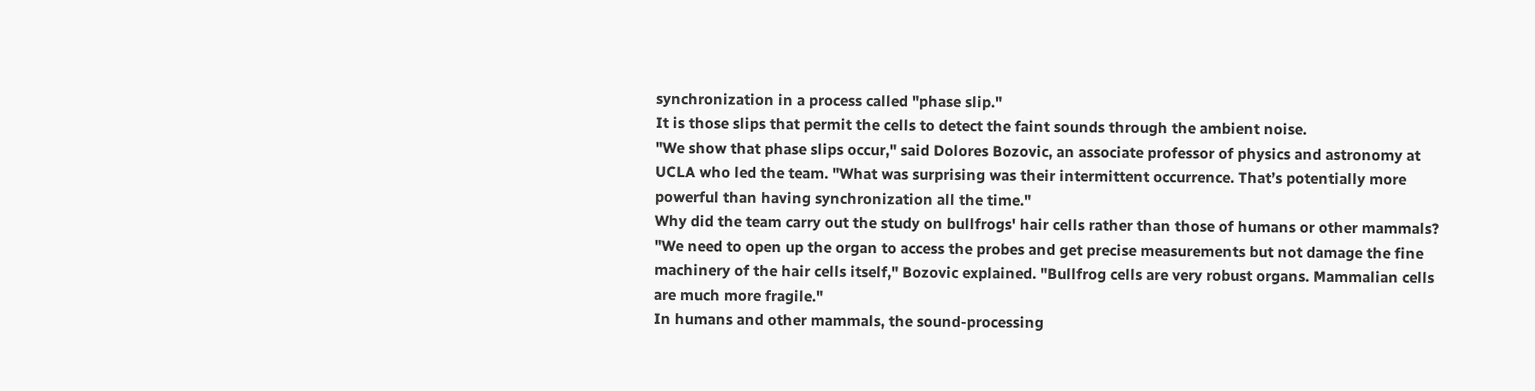synchronization in a process called "phase slip."
It is those slips that permit the cells to detect the faint sounds through the ambient noise.
"We show that phase slips occur," said Dolores Bozovic, an associate professor of physics and astronomy at UCLA who led the team. "What was surprising was their intermittent occurrence. That’s potentially more powerful than having synchronization all the time."
Why did the team carry out the study on bullfrogs' hair cells rather than those of humans or other mammals?
"We need to open up the organ to access the probes and get precise measurements but not damage the fine machinery of the hair cells itself," Bozovic explained. "Bullfrog cells are very robust organs. Mammalian cells are much more fragile."
In humans and other mammals, the sound-processing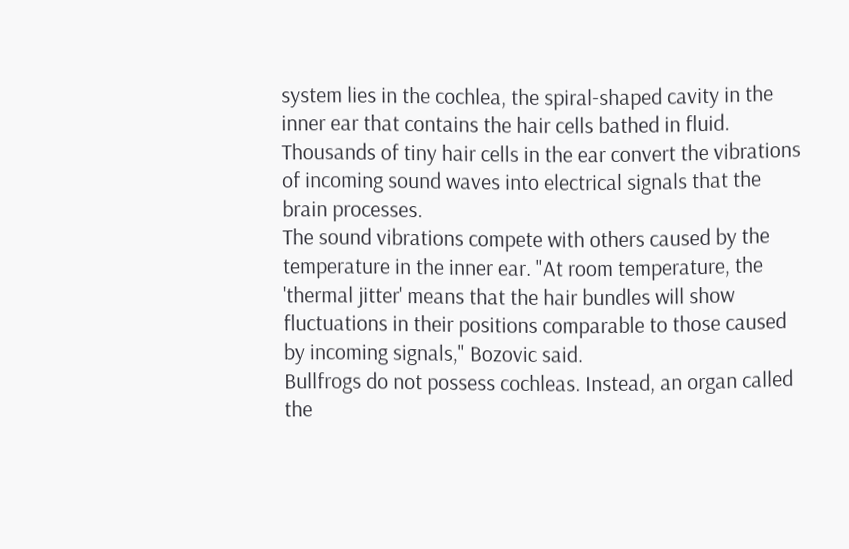system lies in the cochlea, the spiral-shaped cavity in the inner ear that contains the hair cells bathed in fluid. Thousands of tiny hair cells in the ear convert the vibrations of incoming sound waves into electrical signals that the brain processes.
The sound vibrations compete with others caused by the temperature in the inner ear. "At room temperature, the 'thermal jitter' means that the hair bundles will show fluctuations in their positions comparable to those caused by incoming signals," Bozovic said.
Bullfrogs do not possess cochleas. Instead, an organ called the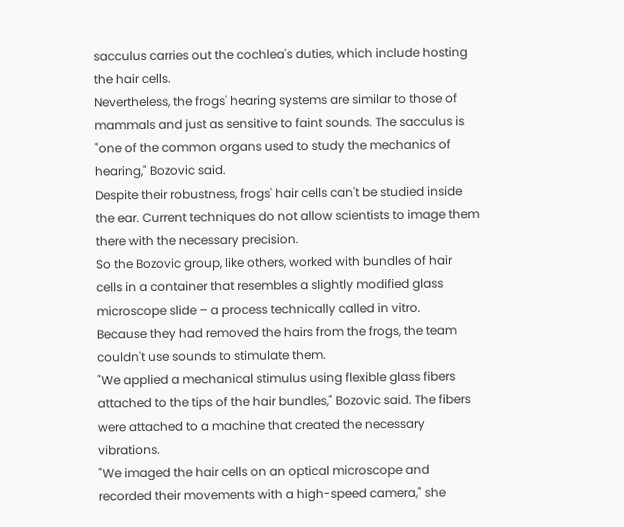sacculus carries out the cochlea's duties, which include hosting the hair cells.
Nevertheless, the frogs' hearing systems are similar to those of mammals and just as sensitive to faint sounds. The sacculus is "one of the common organs used to study the mechanics of hearing," Bozovic said.
Despite their robustness, frogs' hair cells can't be studied inside the ear. Current techniques do not allow scientists to image them there with the necessary precision.
So the Bozovic group, like others, worked with bundles of hair cells in a container that resembles a slightly modified glass microscope slide – a process technically called in vitro.
Because they had removed the hairs from the frogs, the team couldn't use sounds to stimulate them.
"We applied a mechanical stimulus using flexible glass fibers attached to the tips of the hair bundles," Bozovic said. The fibers were attached to a machine that created the necessary vibrations.
"We imaged the hair cells on an optical microscope and recorded their movements with a high-speed camera," she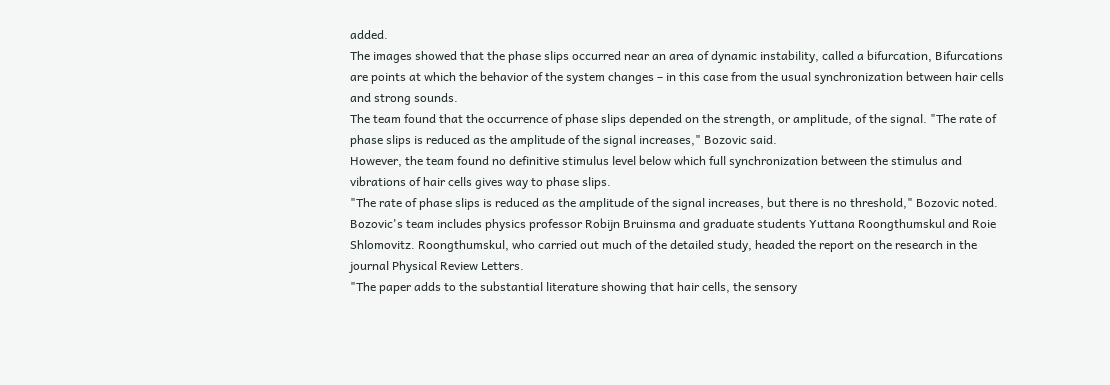added.
The images showed that the phase slips occurred near an area of dynamic instability, called a bifurcation, Bifurcations are points at which the behavior of the system changes – in this case from the usual synchronization between hair cells and strong sounds.
The team found that the occurrence of phase slips depended on the strength, or amplitude, of the signal. "The rate of phase slips is reduced as the amplitude of the signal increases," Bozovic said.
However, the team found no definitive stimulus level below which full synchronization between the stimulus and vibrations of hair cells gives way to phase slips.
"The rate of phase slips is reduced as the amplitude of the signal increases, but there is no threshold," Bozovic noted.
Bozovic's team includes physics professor Robijn Bruinsma and graduate students Yuttana Roongthumskul and Roie Shlomovitz. Roongthumskul, who carried out much of the detailed study, headed the report on the research in the journal Physical Review Letters.
"The paper adds to the substantial literature showing that hair cells, the sensory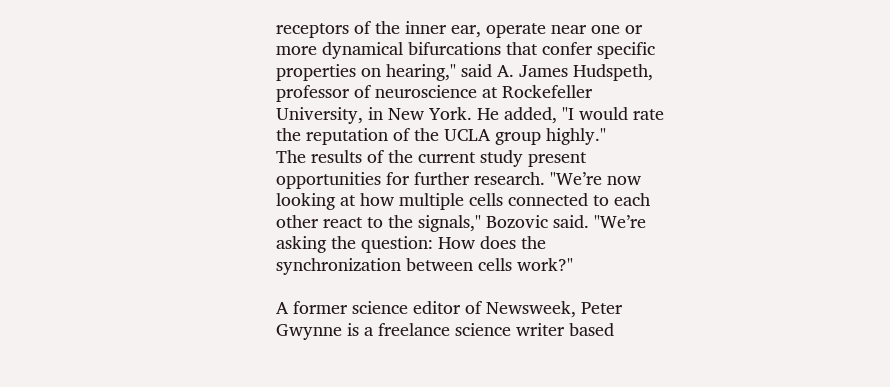receptors of the inner ear, operate near one or more dynamical bifurcations that confer specific properties on hearing," said A. James Hudspeth, professor of neuroscience at Rockefeller University, in New York. He added, "I would rate the reputation of the UCLA group highly."
The results of the current study present opportunities for further research. "We’re now looking at how multiple cells connected to each other react to the signals," Bozovic said. "We’re asking the question: How does the synchronization between cells work?"

A former science editor of Newsweek, Peter Gwynne is a freelance science writer based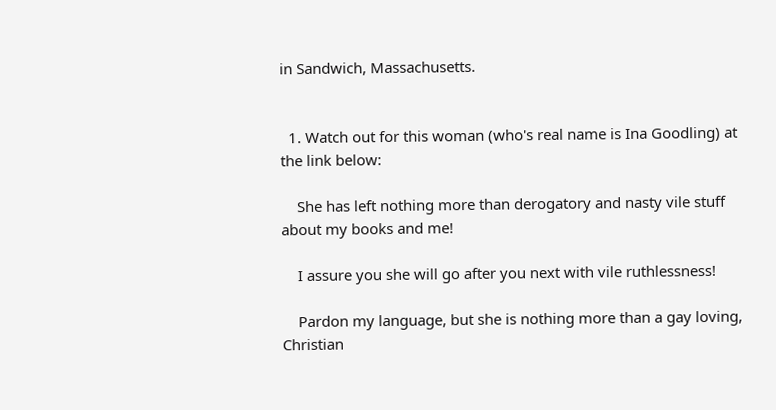in Sandwich, Massachusetts.


  1. Watch out for this woman (who's real name is Ina Goodling) at the link below:

    She has left nothing more than derogatory and nasty vile stuff about my books and me!

    I assure you she will go after you next with vile ruthlessness!

    Pardon my language, but she is nothing more than a gay loving, Christian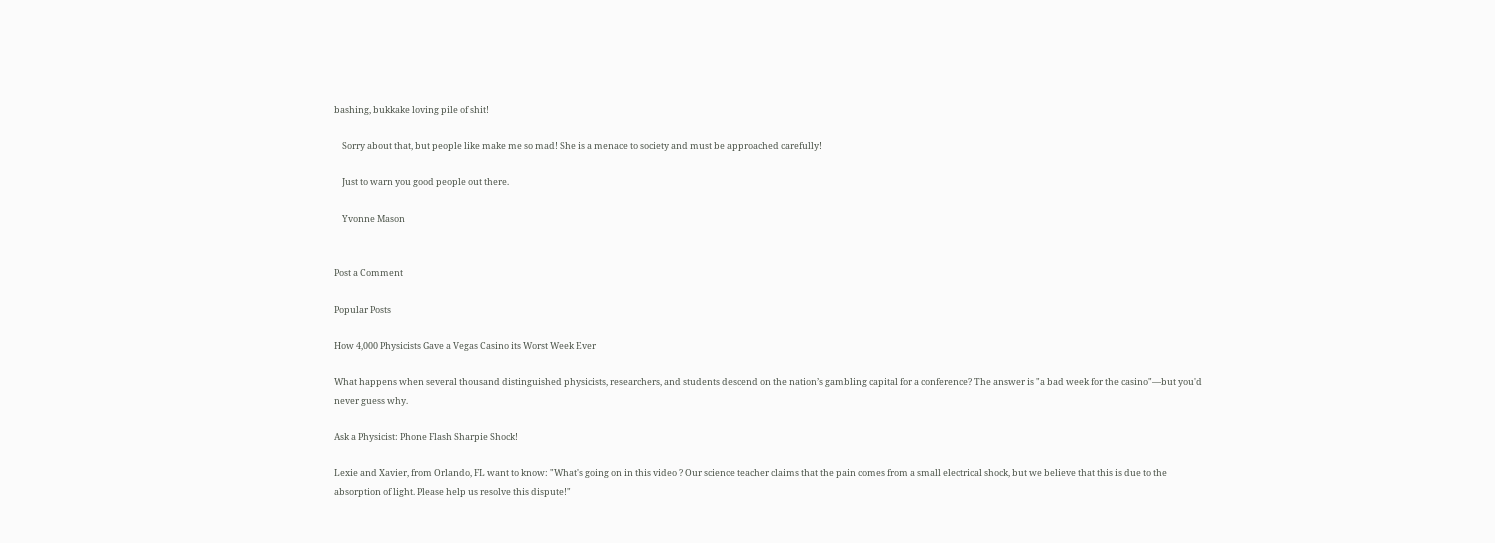bashing, bukkake loving pile of shit!

    Sorry about that, but people like make me so mad! She is a menace to society and must be approached carefully!

    Just to warn you good people out there.

    Yvonne Mason


Post a Comment

Popular Posts

How 4,000 Physicists Gave a Vegas Casino its Worst Week Ever

What happens when several thousand distinguished physicists, researchers, and students descend on the nation’s gambling capital for a conference? The answer is "a bad week for the casino"—but you'd never guess why.

Ask a Physicist: Phone Flash Sharpie Shock!

Lexie and Xavier, from Orlando, FL want to know: "What's going on in this video ? Our science teacher claims that the pain comes from a small electrical shock, but we believe that this is due to the absorption of light. Please help us resolve this dispute!"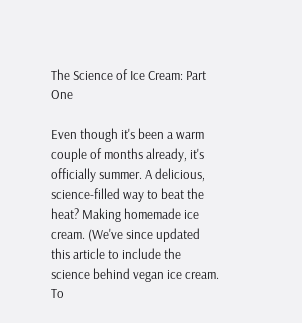The Science of Ice Cream: Part One

Even though it's been a warm couple of months already, it's officially summer. A delicious, science-filled way to beat the heat? Making homemade ice cream. (We've since updated this article to include the science behind vegan ice cream. To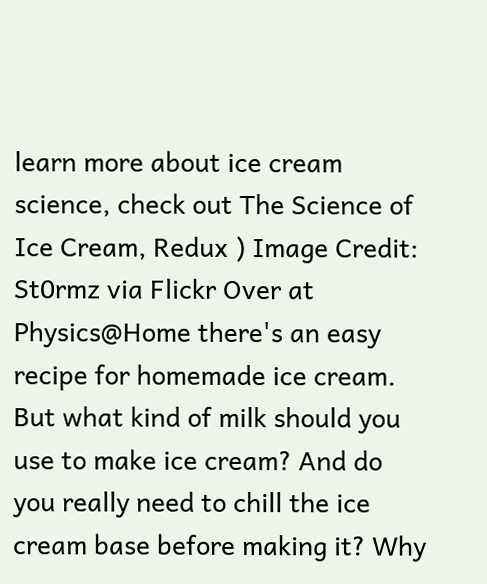learn more about ice cream science, check out The Science of Ice Cream, Redux ) Image Credit: St0rmz via Flickr Over at Physics@Home there's an easy recipe for homemade ice cream. But what kind of milk should you use to make ice cream? And do you really need to chill the ice cream base before making it? Why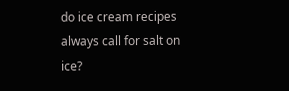do ice cream recipes always call for salt on ice?